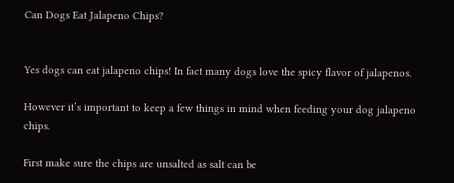Can Dogs Eat Jalapeno Chips?


Yes dogs can eat jalapeno chips! In fact many dogs love the spicy flavor of jalapenos.

However it’s important to keep a few things in mind when feeding your dog jalapeno chips.

First make sure the chips are unsalted as salt can be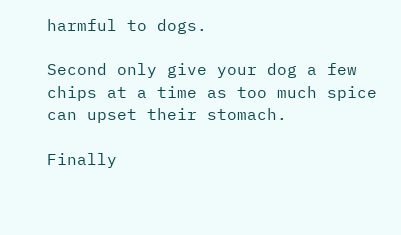harmful to dogs.

Second only give your dog a few chips at a time as too much spice can upset their stomach.

Finally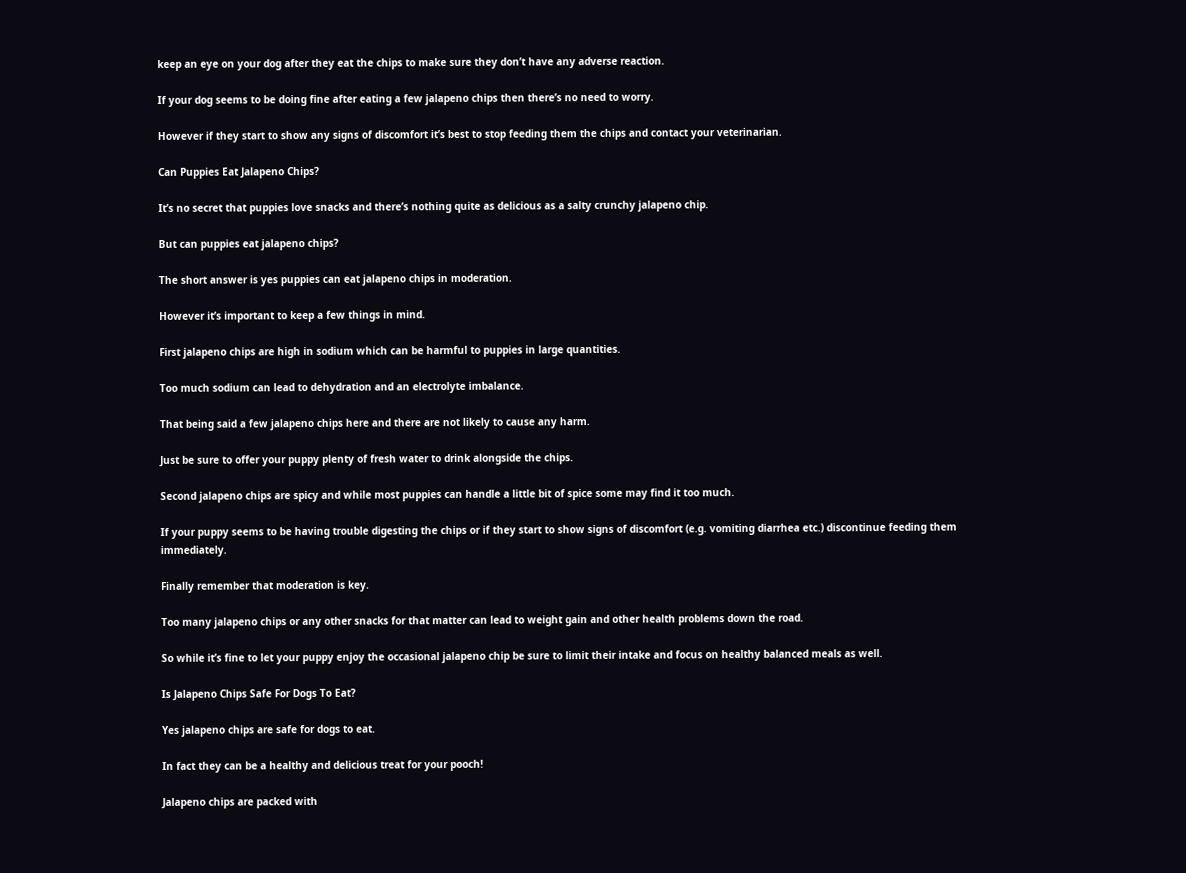keep an eye on your dog after they eat the chips to make sure they don’t have any adverse reaction.

If your dog seems to be doing fine after eating a few jalapeno chips then there’s no need to worry.

However if they start to show any signs of discomfort it’s best to stop feeding them the chips and contact your veterinarian.

Can Puppies Eat Jalapeno Chips?

It’s no secret that puppies love snacks and there’s nothing quite as delicious as a salty crunchy jalapeno chip.

But can puppies eat jalapeno chips?

The short answer is yes puppies can eat jalapeno chips in moderation.

However it’s important to keep a few things in mind.

First jalapeno chips are high in sodium which can be harmful to puppies in large quantities.

Too much sodium can lead to dehydration and an electrolyte imbalance.

That being said a few jalapeno chips here and there are not likely to cause any harm.

Just be sure to offer your puppy plenty of fresh water to drink alongside the chips.

Second jalapeno chips are spicy and while most puppies can handle a little bit of spice some may find it too much.

If your puppy seems to be having trouble digesting the chips or if they start to show signs of discomfort (e.g. vomiting diarrhea etc.) discontinue feeding them immediately.

Finally remember that moderation is key.

Too many jalapeno chips or any other snacks for that matter can lead to weight gain and other health problems down the road.

So while it’s fine to let your puppy enjoy the occasional jalapeno chip be sure to limit their intake and focus on healthy balanced meals as well.

Is Jalapeno Chips Safe For Dogs To Eat?

Yes jalapeno chips are safe for dogs to eat.

In fact they can be a healthy and delicious treat for your pooch!

Jalapeno chips are packed with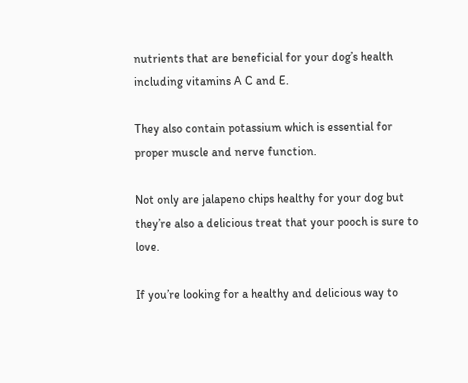nutrients that are beneficial for your dog’s health including vitamins A C and E.

They also contain potassium which is essential for proper muscle and nerve function.

Not only are jalapeno chips healthy for your dog but they’re also a delicious treat that your pooch is sure to love.

If you’re looking for a healthy and delicious way to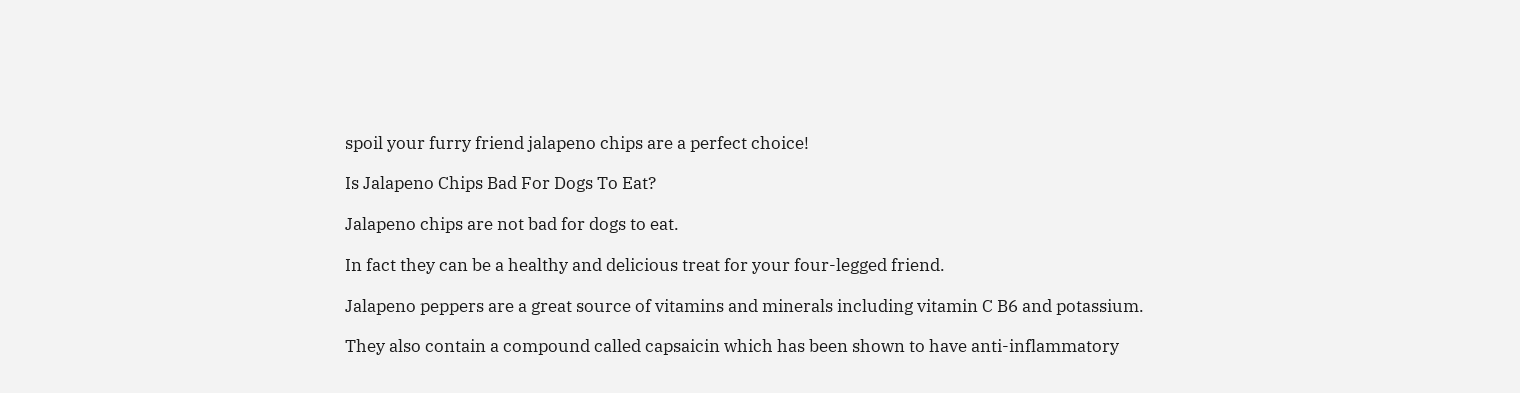spoil your furry friend jalapeno chips are a perfect choice!

Is Jalapeno Chips Bad For Dogs To Eat?

Jalapeno chips are not bad for dogs to eat.

In fact they can be a healthy and delicious treat for your four-legged friend.

Jalapeno peppers are a great source of vitamins and minerals including vitamin C B6 and potassium.

They also contain a compound called capsaicin which has been shown to have anti-inflammatory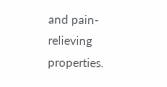and pain-relieving properties.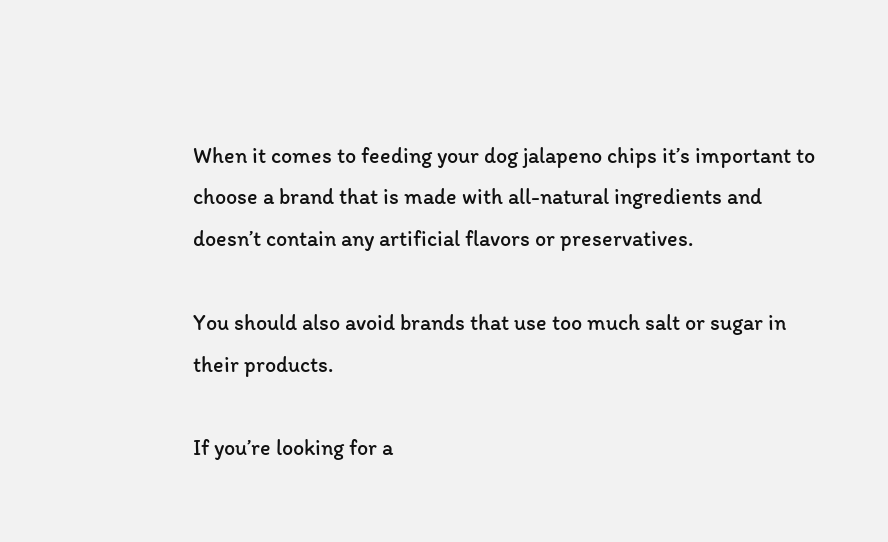When it comes to feeding your dog jalapeno chips it’s important to choose a brand that is made with all-natural ingredients and doesn’t contain any artificial flavors or preservatives.

You should also avoid brands that use too much salt or sugar in their products.

If you’re looking for a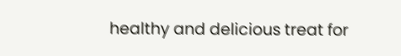healthy and delicious treat for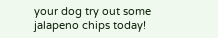your dog try out some jalapeno chips today!